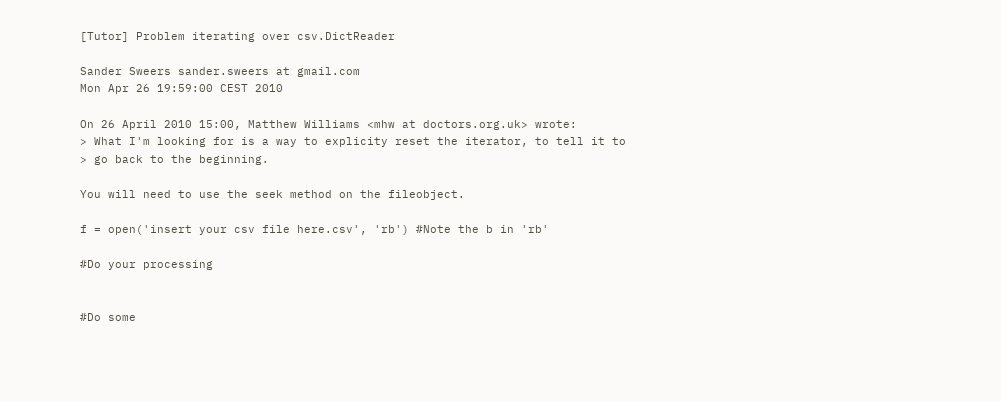[Tutor] Problem iterating over csv.DictReader

Sander Sweers sander.sweers at gmail.com
Mon Apr 26 19:59:00 CEST 2010

On 26 April 2010 15:00, Matthew Williams <mhw at doctors.org.uk> wrote:
> What I'm looking for is a way to explicity reset the iterator, to tell it to
> go back to the beginning.

You will need to use the seek method on the fileobject.

f = open('insert your csv file here.csv', 'rb') #Note the b in 'rb'

#Do your processing


#Do some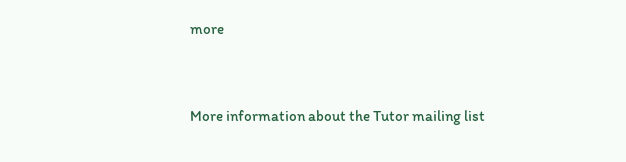more


More information about the Tutor mailing list